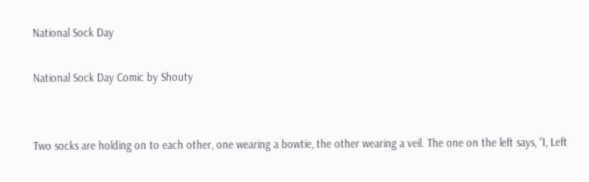National Sock Day

National Sock Day Comic by Shouty


Two socks are holding on to each other, one wearing a bowtie, the other wearing a veil. The one on the left says, “I, Left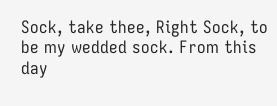Sock, take thee, Right Sock, to be my wedded sock. From this day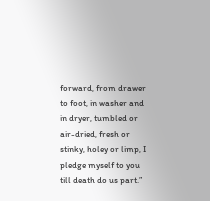forward, from drawer to foot, in washer and in dryer, tumbled or air-dried, fresh or stinky, holey or limp, I pledge myself to you till death do us part.”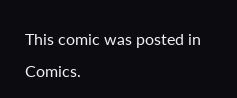This comic was posted in Comics.